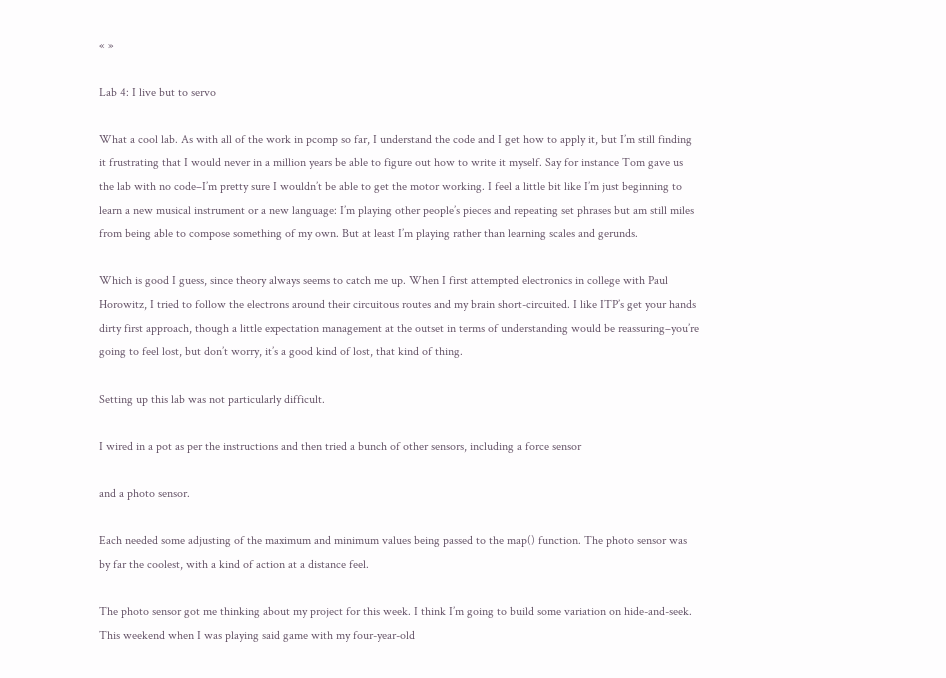« »

Lab 4: I live but to servo

What a cool lab. As with all of the work in pcomp so far, I understand the code and I get how to apply it, but I’m still finding it frustrating that I would never in a million years be able to figure out how to write it myself. Say for instance Tom gave us the lab with no code–I’m pretty sure I wouldn’t be able to get the motor working. I feel a little bit like I’m just beginning to learn a new musical instrument or a new language: I’m playing other people’s pieces and repeating set phrases but am still miles from being able to compose something of my own. But at least I’m playing rather than learning scales and gerunds.

Which is good I guess, since theory always seems to catch me up. When I first attempted electronics in college with Paul Horowitz, I tried to follow the electrons around their circuitous routes and my brain short-circuited. I like ITP’s get your hands dirty first approach, though a little expectation management at the outset in terms of understanding would be reassuring–you’re going to feel lost, but don’t worry, it’s a good kind of lost, that kind of thing.

Setting up this lab was not particularly difficult.

I wired in a pot as per the instructions and then tried a bunch of other sensors, including a force sensor

and a photo sensor.

Each needed some adjusting of the maximum and minimum values being passed to the map() function. The photo sensor was by far the coolest, with a kind of action at a distance feel.

The photo sensor got me thinking about my project for this week. I think I’m going to build some variation on hide-and-seek. This weekend when I was playing said game with my four-year-old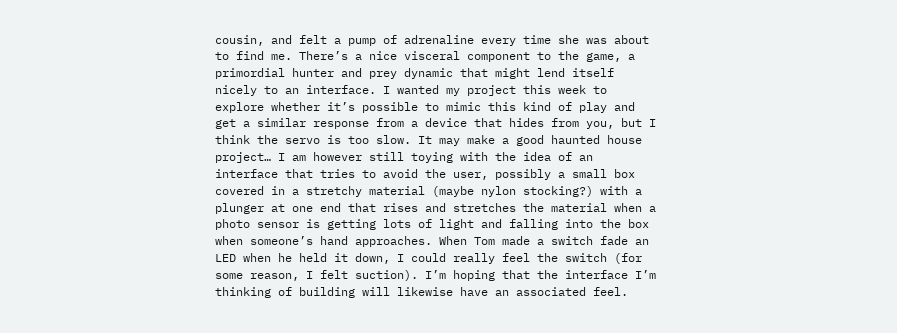cousin, and felt a pump of adrenaline every time she was about to find me. There’s a nice visceral component to the game, a primordial hunter and prey dynamic that might lend itself nicely to an interface. I wanted my project this week to explore whether it’s possible to mimic this kind of play and get a similar response from a device that hides from you, but I think the servo is too slow. It may make a good haunted house project… I am however still toying with the idea of an interface that tries to avoid the user, possibly a small box covered in a stretchy material (maybe nylon stocking?) with a plunger at one end that rises and stretches the material when a photo sensor is getting lots of light and falling into the box when someone’s hand approaches. When Tom made a switch fade an LED when he held it down, I could really feel the switch (for some reason, I felt suction). I’m hoping that the interface I’m thinking of building will likewise have an associated feel.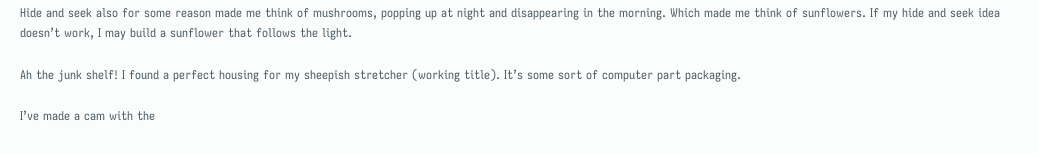Hide and seek also for some reason made me think of mushrooms, popping up at night and disappearing in the morning. Which made me think of sunflowers. If my hide and seek idea doesn’t work, I may build a sunflower that follows the light.

Ah the junk shelf! I found a perfect housing for my sheepish stretcher (working title). It’s some sort of computer part packaging.

I’ve made a cam with the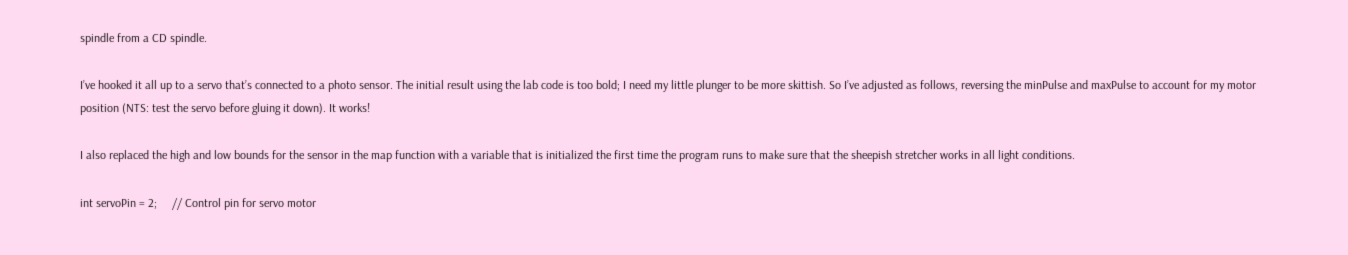spindle from a CD spindle.

I’ve hooked it all up to a servo that’s connected to a photo sensor. The initial result using the lab code is too bold; I need my little plunger to be more skittish. So I’ve adjusted as follows, reversing the minPulse and maxPulse to account for my motor position (NTS: test the servo before gluing it down). It works!

I also replaced the high and low bounds for the sensor in the map function with a variable that is initialized the first time the program runs to make sure that the sheepish stretcher works in all light conditions.

int servoPin = 2;     // Control pin for servo motor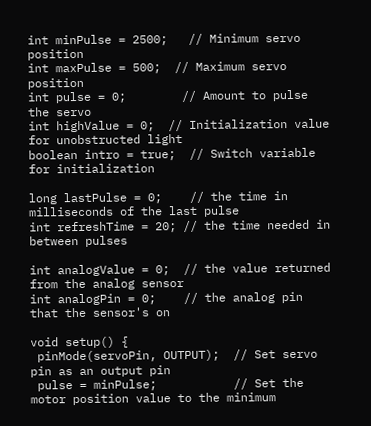int minPulse = 2500;   // Minimum servo position
int maxPulse = 500;  // Maximum servo position
int pulse = 0;        // Amount to pulse the servo
int highValue = 0;  // Initialization value for unobstructed light
boolean intro = true;  // Switch variable for initialization

long lastPulse = 0;    // the time in milliseconds of the last pulse
int refreshTime = 20; // the time needed in between pulses

int analogValue = 0;  // the value returned from the analog sensor
int analogPin = 0;    // the analog pin that the sensor's on

void setup() {
 pinMode(servoPin, OUTPUT);  // Set servo pin as an output pin
 pulse = minPulse;           // Set the motor position value to the minimum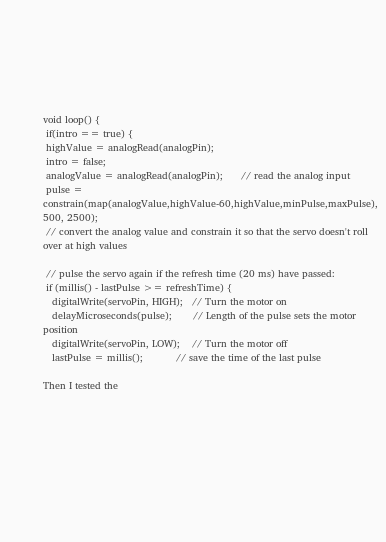void loop() {
 if(intro == true) {
 highValue = analogRead(analogPin);
 intro = false;
 analogValue = analogRead(analogPin);      // read the analog input
 pulse = constrain(map(analogValue,highValue-60,highValue,minPulse,maxPulse), 500, 2500);
 // convert the analog value and constrain it so that the servo doesn't roll over at high values

 // pulse the servo again if the refresh time (20 ms) have passed:
 if (millis() - lastPulse >= refreshTime) {
   digitalWrite(servoPin, HIGH);   // Turn the motor on
   delayMicroseconds(pulse);       // Length of the pulse sets the motor position
   digitalWrite(servoPin, LOW);    // Turn the motor off
   lastPulse = millis();           // save the time of the last pulse

Then I tested the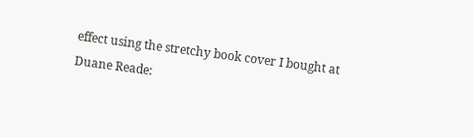effect using the stretchy book cover I bought at Duane Reade: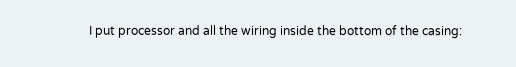I put processor and all the wiring inside the bottom of the casing: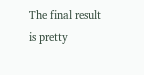The final result is pretty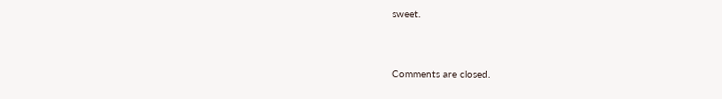sweet.


Comments are closed.